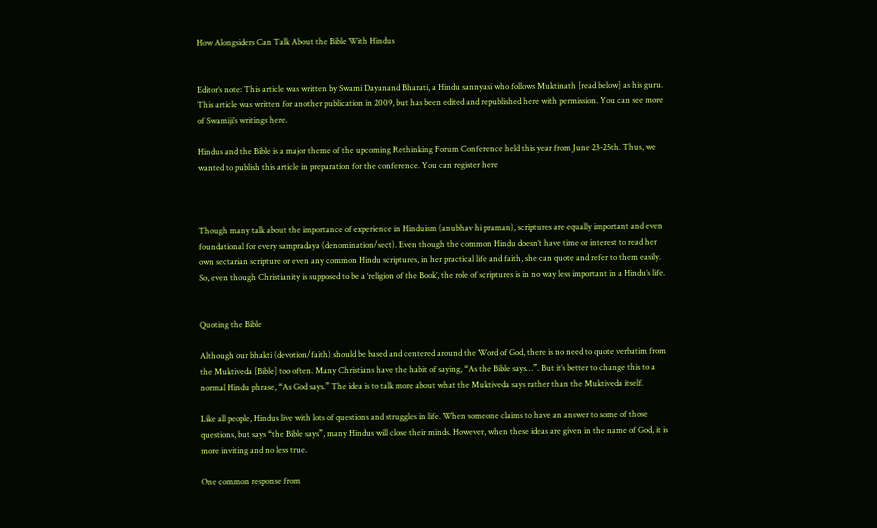How Alongsiders Can Talk About the Bible With Hindus


Editor’s note: This article was written by Swami Dayanand Bharati, a Hindu sannyasi who follows Muktinath [read below] as his guru. This article was written for another publication in 2009, but has been edited and republished here with permission. You can see more of Swamiji’s writings here.

Hindus and the Bible is a major theme of the upcoming Rethinking Forum Conference held this year from June 23-25th. Thus, we wanted to publish this article in preparation for the conference. You can register here



Though many talk about the importance of experience in Hinduism (anubhav hi praman), scriptures are equally important and even foundational for every sampradaya (denomination/sect). Even though the common Hindu doesn’t have time or interest to read her own sectarian scripture or even any common Hindu scriptures, in her practical life and faith, she can quote and refer to them easily. So, even though Christianity is supposed to be a ‘religion of the Book’, the role of scriptures is in no way less important in a Hindu’s life.


Quoting the Bible

Although our bhakti (devotion/faith) should be based and centered around the Word of God, there is no need to quote verbatim from the Muktiveda [Bible] too often. Many Christians have the habit of saying, “As the Bible says…”. But it’s better to change this to a normal Hindu phrase, “As God says.” The idea is to talk more about what the Muktiveda says rather than the Muktiveda itself.

Like all people, Hindus live with lots of questions and struggles in life. When someone claims to have an answer to some of those questions, but says “the Bible says”, many Hindus will close their minds. However, when these ideas are given in the name of God, it is more inviting and no less true.

One common response from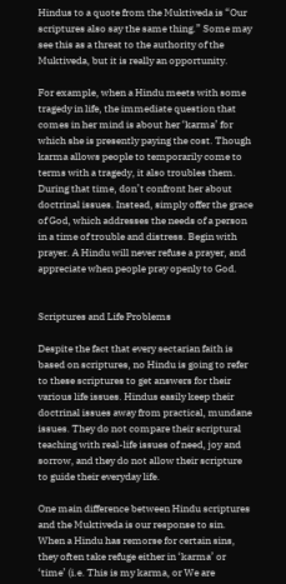Hindus to a quote from the Muktiveda is “Our scriptures also say the same thing.” Some may see this as a threat to the authority of the Muktiveda, but it is really an opportunity.

For example, when a Hindu meets with some tragedy in life, the immediate question that comes in her mind is about her ‘karma’ for which she is presently paying the cost. Though karma allows people to temporarily come to terms with a tragedy, it also troubles them. During that time, don’t confront her about doctrinal issues. Instead, simply offer the grace of God, which addresses the needs of a person in a time of trouble and distress. Begin with prayer. A Hindu will never refuse a prayer, and appreciate when people pray openly to God.


Scriptures and Life Problems

Despite the fact that every sectarian faith is based on scriptures, no Hindu is going to refer to these scriptures to get answers for their various life issues. Hindus easily keep their doctrinal issues away from practical, mundane issues. They do not compare their scriptural teaching with real-life issues of need, joy and sorrow, and they do not allow their scripture to guide their everyday life.

One main difference between Hindu scriptures and the Muktiveda is our response to sin. When a Hindu has remorse for certain sins, they often take refuge either in ‘karma’ or ‘time’ (i.e. This is my karma, or We are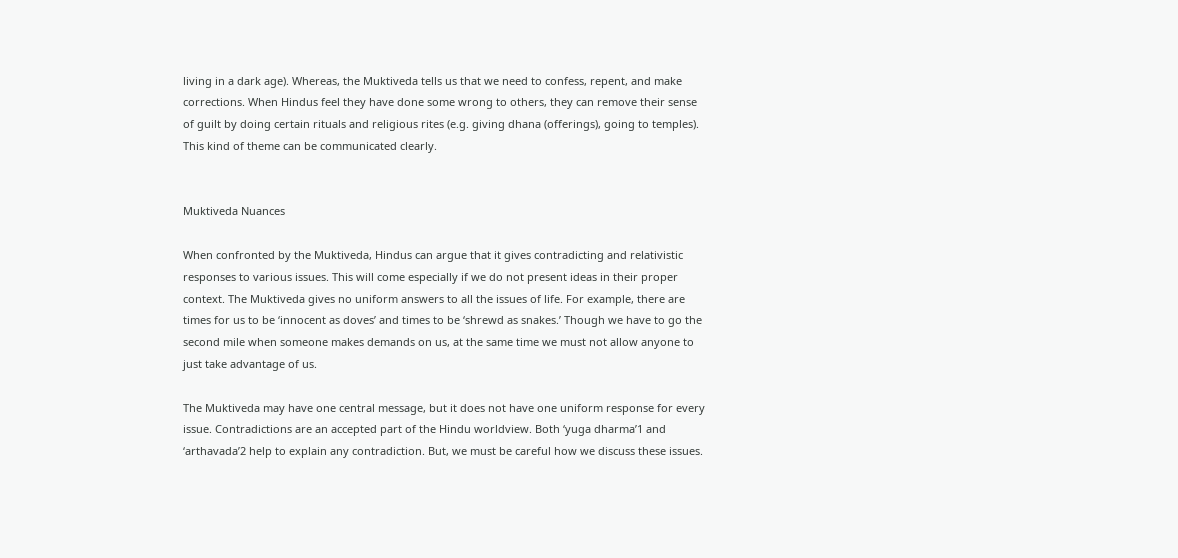living in a dark age). Whereas, the Muktiveda tells us that we need to confess, repent, and make corrections. When Hindus feel they have done some wrong to others, they can remove their sense of guilt by doing certain rituals and religious rites (e.g. giving dhana (offerings), going to temples). This kind of theme can be communicated clearly.


Muktiveda Nuances

When confronted by the Muktiveda, Hindus can argue that it gives contradicting and relativistic responses to various issues. This will come especially if we do not present ideas in their proper context. The Muktiveda gives no uniform answers to all the issues of life. For example, there are times for us to be ‘innocent as doves’ and times to be ‘shrewd as snakes.’ Though we have to go the second mile when someone makes demands on us, at the same time we must not allow anyone to just take advantage of us.

The Muktiveda may have one central message, but it does not have one uniform response for every issue. Contradictions are an accepted part of the Hindu worldview. Both ‘yuga dharma’1 and ‘arthavada’2 help to explain any contradiction. But, we must be careful how we discuss these issues.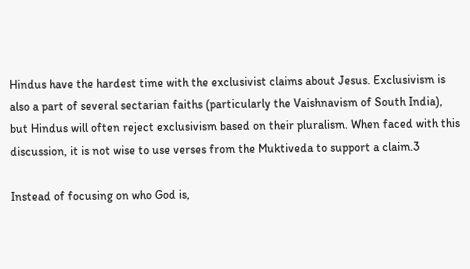Hindus have the hardest time with the exclusivist claims about Jesus. Exclusivism is also a part of several sectarian faiths (particularly the Vaishnavism of South India), but Hindus will often reject exclusivism based on their pluralism. When faced with this discussion, it is not wise to use verses from the Muktiveda to support a claim.3

Instead of focusing on who God is,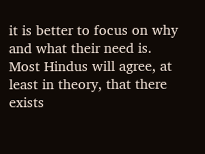it is better to focus on why and what their need is. Most Hindus will agree, at least in theory, that there exists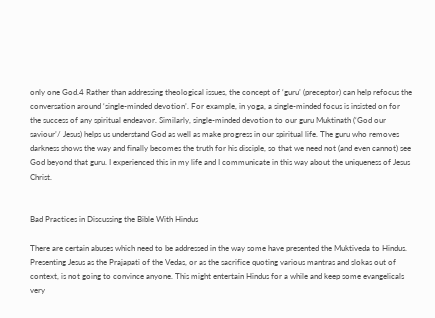only one God.4 Rather than addressing theological issues, the concept of ‘guru’ (preceptor) can help refocus the conversation around ‘single-minded devotion’. For example, in yoga, a single-minded focus is insisted on for the success of any spiritual endeavor. Similarly, single-minded devotion to our guru Muktinath (‘God our saviour’/ Jesus) helps us understand God as well as make progress in our spiritual life. The guru who removes darkness shows the way and finally becomes the truth for his disciple, so that we need not (and even cannot) see God beyond that guru. I experienced this in my life and I communicate in this way about the uniqueness of Jesus Christ.


Bad Practices in Discussing the Bible With Hindus

There are certain abuses which need to be addressed in the way some have presented the Muktiveda to Hindus. Presenting Jesus as the Prajapati of the Vedas, or as the sacrifice quoting various mantras and slokas out of context, is not going to convince anyone. This might entertain Hindus for a while and keep some evangelicals very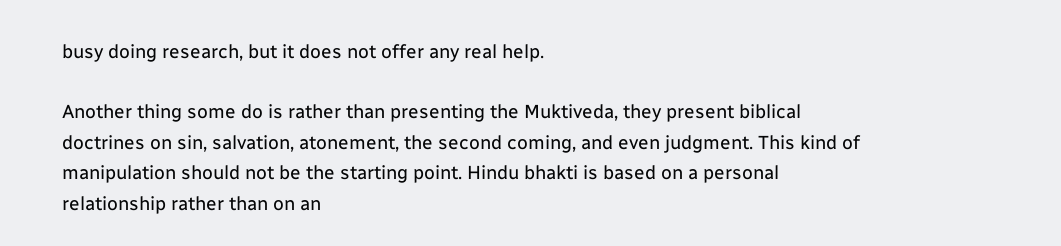busy doing research, but it does not offer any real help.

Another thing some do is rather than presenting the Muktiveda, they present biblical doctrines on sin, salvation, atonement, the second coming, and even judgment. This kind of manipulation should not be the starting point. Hindu bhakti is based on a personal relationship rather than on an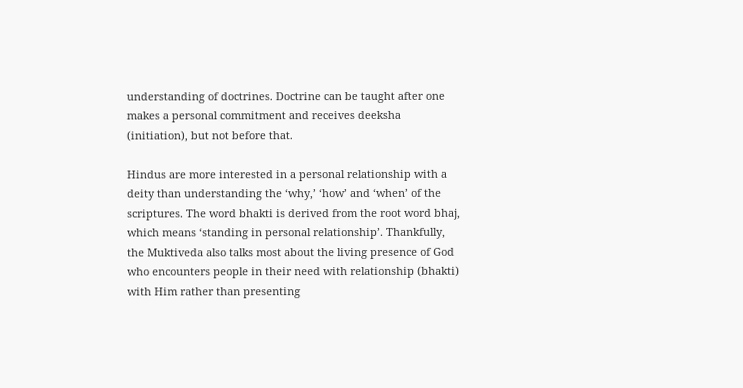understanding of doctrines. Doctrine can be taught after one makes a personal commitment and receives deeksha (initiation), but not before that.

Hindus are more interested in a personal relationship with a deity than understanding the ‘why,’ ‘how’ and ‘when’ of the scriptures. The word bhakti is derived from the root word bhaj, which means ‘standing in personal relationship’. Thankfully, the Muktiveda also talks most about the living presence of God who encounters people in their need with relationship (bhakti) with Him rather than presenting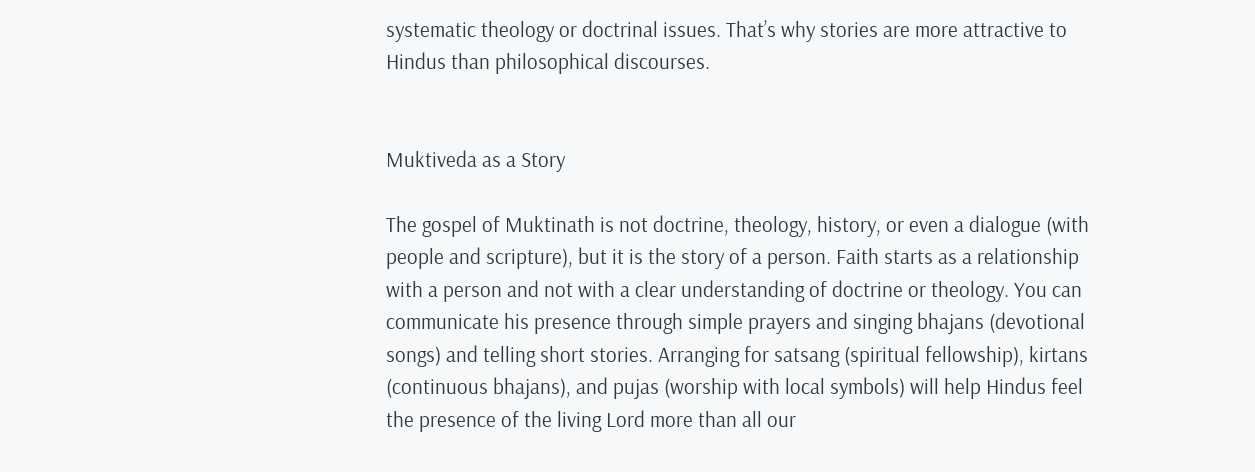systematic theology or doctrinal issues. That’s why stories are more attractive to Hindus than philosophical discourses.


Muktiveda as a Story

The gospel of Muktinath is not doctrine, theology, history, or even a dialogue (with people and scripture), but it is the story of a person. Faith starts as a relationship with a person and not with a clear understanding of doctrine or theology. You can communicate his presence through simple prayers and singing bhajans (devotional songs) and telling short stories. Arranging for satsang (spiritual fellowship), kirtans (continuous bhajans), and pujas (worship with local symbols) will help Hindus feel the presence of the living Lord more than all our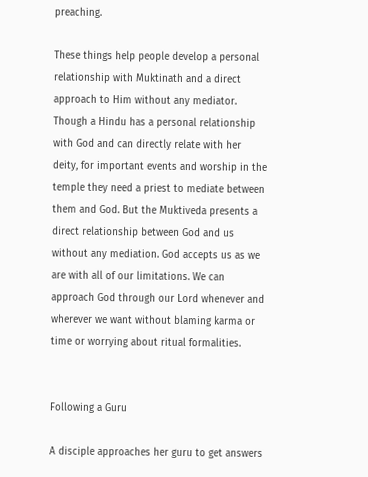preaching.

These things help people develop a personal relationship with Muktinath and a direct approach to Him without any mediator. Though a Hindu has a personal relationship with God and can directly relate with her deity, for important events and worship in the temple they need a priest to mediate between them and God. But the Muktiveda presents a direct relationship between God and us without any mediation. God accepts us as we are with all of our limitations. We can approach God through our Lord whenever and wherever we want without blaming karma or time or worrying about ritual formalities.


Following a Guru

A disciple approaches her guru to get answers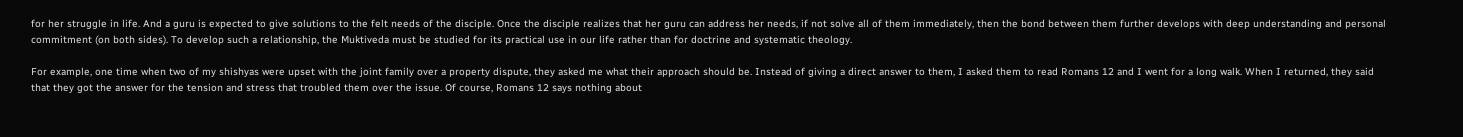for her struggle in life. And a guru is expected to give solutions to the felt needs of the disciple. Once the disciple realizes that her guru can address her needs, if not solve all of them immediately, then the bond between them further develops with deep understanding and personal commitment (on both sides). To develop such a relationship, the Muktiveda must be studied for its practical use in our life rather than for doctrine and systematic theology.

For example, one time when two of my shishyas were upset with the joint family over a property dispute, they asked me what their approach should be. Instead of giving a direct answer to them, I asked them to read Romans 12 and I went for a long walk. When I returned, they said that they got the answer for the tension and stress that troubled them over the issue. Of course, Romans 12 says nothing about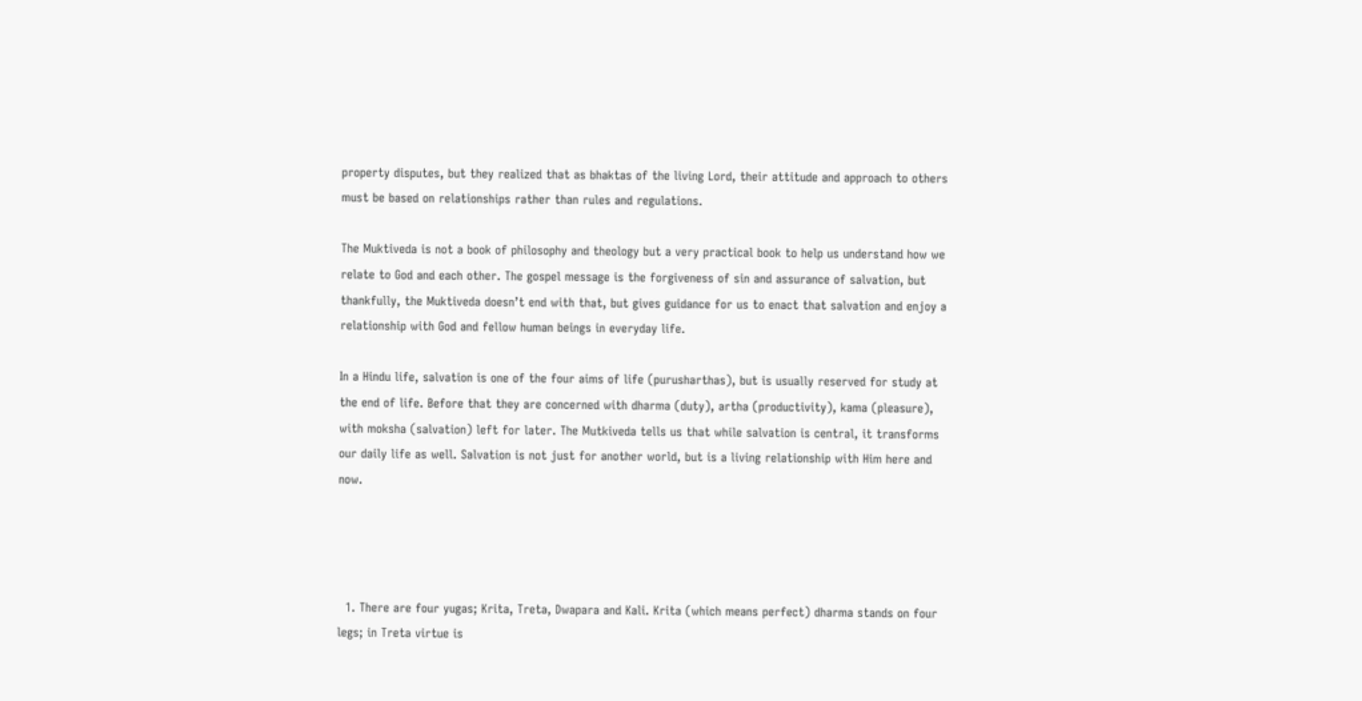property disputes, but they realized that as bhaktas of the living Lord, their attitude and approach to others must be based on relationships rather than rules and regulations.

The Muktiveda is not a book of philosophy and theology but a very practical book to help us understand how we relate to God and each other. The gospel message is the forgiveness of sin and assurance of salvation, but thankfully, the Muktiveda doesn’t end with that, but gives guidance for us to enact that salvation and enjoy a relationship with God and fellow human beings in everyday life.

In a Hindu life, salvation is one of the four aims of life (purusharthas), but is usually reserved for study at the end of life. Before that they are concerned with dharma (duty), artha (productivity), kama (pleasure), with moksha (salvation) left for later. The Mutkiveda tells us that while salvation is central, it transforms our daily life as well. Salvation is not just for another world, but is a living relationship with Him here and now.




  1. There are four yugas; Krita, Treta, Dwapara and Kali. Krita (which means perfect) dharma stands on four legs; in Treta virtue is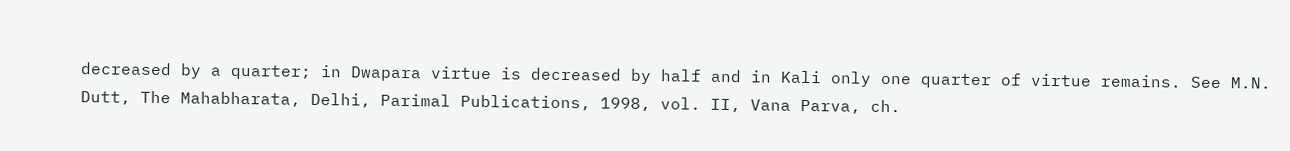decreased by a quarter; in Dwapara virtue is decreased by half and in Kali only one quarter of virtue remains. See M.N. Dutt, The Mahabharata, Delhi, Parimal Publications, 1998, vol. II, Vana Parva, ch.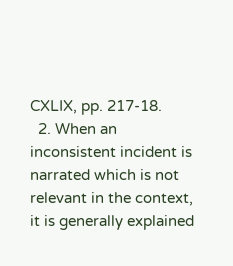CXLIX, pp. 217-18.
  2. When an inconsistent incident is narrated which is not relevant in the context, it is generally explained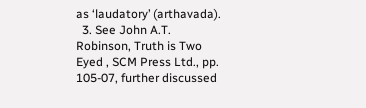as ‘laudatory’ (arthavada).
  3. See John A.T. Robinson, Truth is Two Eyed , SCM Press Ltd., pp. 105-07, further discussed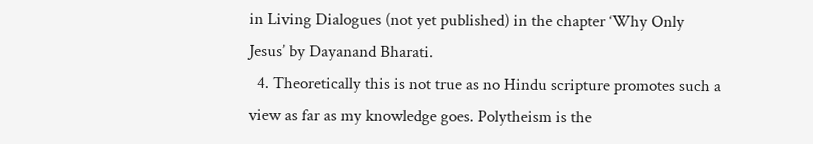in Living Dialogues (not yet published) in the chapter ‘Why Only Jesus’ by Dayanand Bharati.
  4. Theoretically this is not true as no Hindu scripture promotes such a view as far as my knowledge goes. Polytheism is the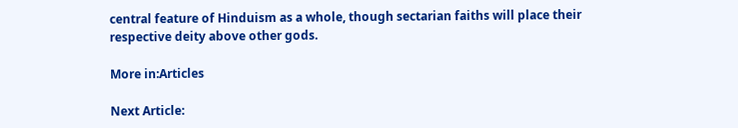central feature of Hinduism as a whole, though sectarian faiths will place their respective deity above other gods.

More in:Articles

Next Article: